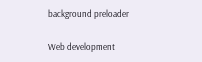background preloader

Web development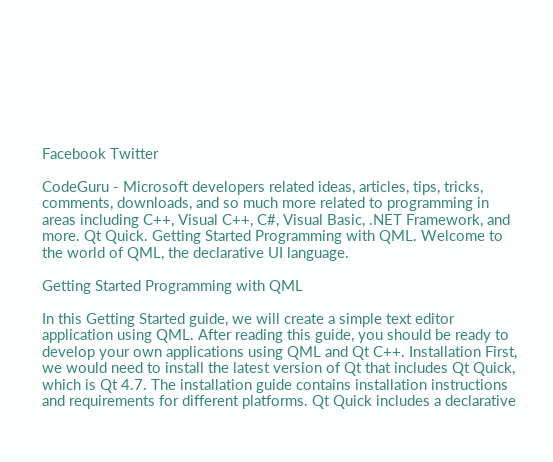Facebook Twitter

CodeGuru - Microsoft developers related ideas, articles, tips, tricks, comments, downloads, and so much more related to programming in areas including C++, Visual C++, C#, Visual Basic, .NET Framework, and more. Qt Quick. Getting Started Programming with QML. Welcome to the world of QML, the declarative UI language.

Getting Started Programming with QML

In this Getting Started guide, we will create a simple text editor application using QML. After reading this guide, you should be ready to develop your own applications using QML and Qt C++. Installation First, we would need to install the latest version of Qt that includes Qt Quick, which is Qt 4.7. The installation guide contains installation instructions and requirements for different platforms. Qt Quick includes a declarative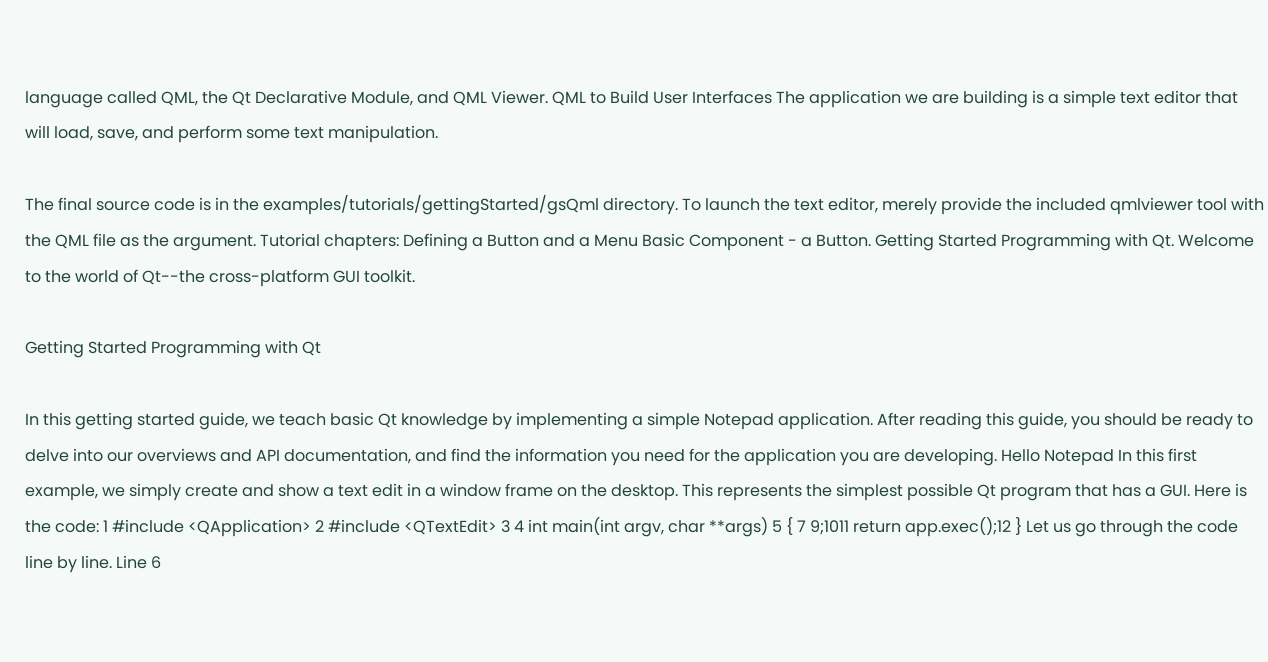language called QML, the Qt Declarative Module, and QML Viewer. QML to Build User Interfaces The application we are building is a simple text editor that will load, save, and perform some text manipulation.

The final source code is in the examples/tutorials/gettingStarted/gsQml directory. To launch the text editor, merely provide the included qmlviewer tool with the QML file as the argument. Tutorial chapters: Defining a Button and a Menu Basic Component - a Button. Getting Started Programming with Qt. Welcome to the world of Qt--the cross-platform GUI toolkit.

Getting Started Programming with Qt

In this getting started guide, we teach basic Qt knowledge by implementing a simple Notepad application. After reading this guide, you should be ready to delve into our overviews and API documentation, and find the information you need for the application you are developing. Hello Notepad In this first example, we simply create and show a text edit in a window frame on the desktop. This represents the simplest possible Qt program that has a GUI. Here is the code: 1 #include <QApplication> 2 #include <QTextEdit> 3 4 int main(int argv, char **args) 5 { 7 9;1011 return app.exec();12 } Let us go through the code line by line. Line 6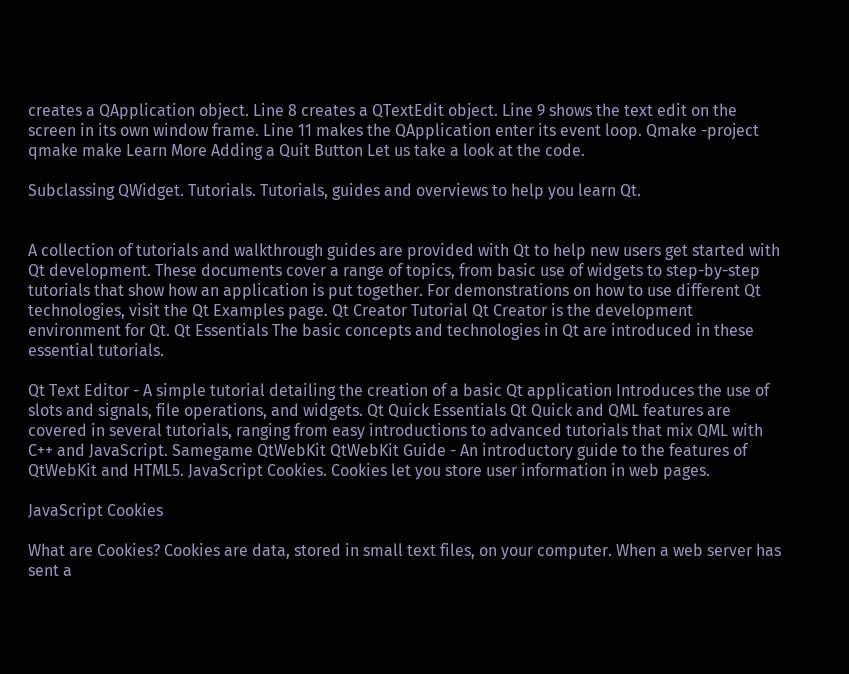creates a QApplication object. Line 8 creates a QTextEdit object. Line 9 shows the text edit on the screen in its own window frame. Line 11 makes the QApplication enter its event loop. Qmake -project qmake make Learn More Adding a Quit Button Let us take a look at the code.

Subclassing QWidget. Tutorials. Tutorials, guides and overviews to help you learn Qt.


A collection of tutorials and walkthrough guides are provided with Qt to help new users get started with Qt development. These documents cover a range of topics, from basic use of widgets to step-by-step tutorials that show how an application is put together. For demonstrations on how to use different Qt technologies, visit the Qt Examples page. Qt Creator Tutorial Qt Creator is the development environment for Qt. Qt Essentials The basic concepts and technologies in Qt are introduced in these essential tutorials.

Qt Text Editor - A simple tutorial detailing the creation of a basic Qt application Introduces the use of slots and signals, file operations, and widgets. Qt Quick Essentials Qt Quick and QML features are covered in several tutorials, ranging from easy introductions to advanced tutorials that mix QML with C++ and JavaScript. Samegame QtWebKit QtWebKit Guide - An introductory guide to the features of QtWebKit and HTML5. JavaScript Cookies. Cookies let you store user information in web pages.

JavaScript Cookies

What are Cookies? Cookies are data, stored in small text files, on your computer. When a web server has sent a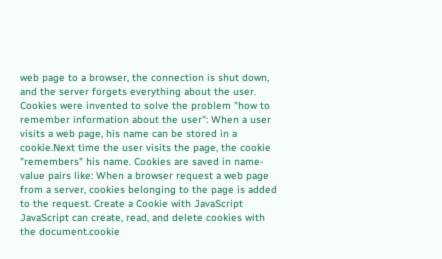web page to a browser, the connection is shut down, and the server forgets everything about the user. Cookies were invented to solve the problem "how to remember information about the user": When a user visits a web page, his name can be stored in a cookie.Next time the user visits the page, the cookie "remembers" his name. Cookies are saved in name-value pairs like: When a browser request a web page from a server, cookies belonging to the page is added to the request. Create a Cookie with JavaScript JavaScript can create, read, and delete cookies with the document.cookie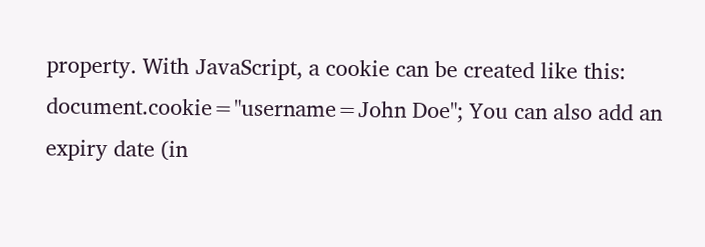property. With JavaScript, a cookie can be created like this: document.cookie="username=John Doe"; You can also add an expiry date (in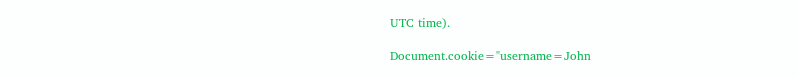UTC time).

Document.cookie="username=John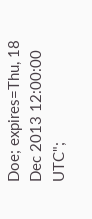Doe; expires=Thu, 18 Dec 2013 12:00:00 UTC";